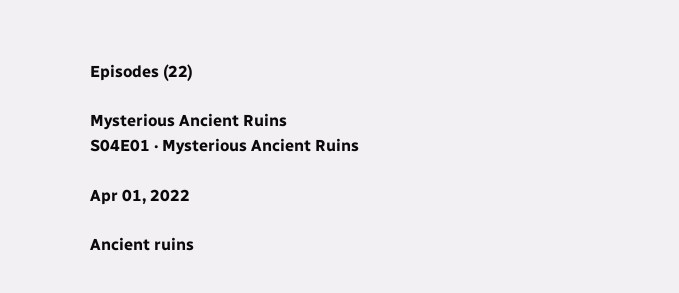Episodes (22)

Mysterious Ancient Ruins
S04E01 · Mysterious Ancient Ruins

Apr 01, 2022

Ancient ruins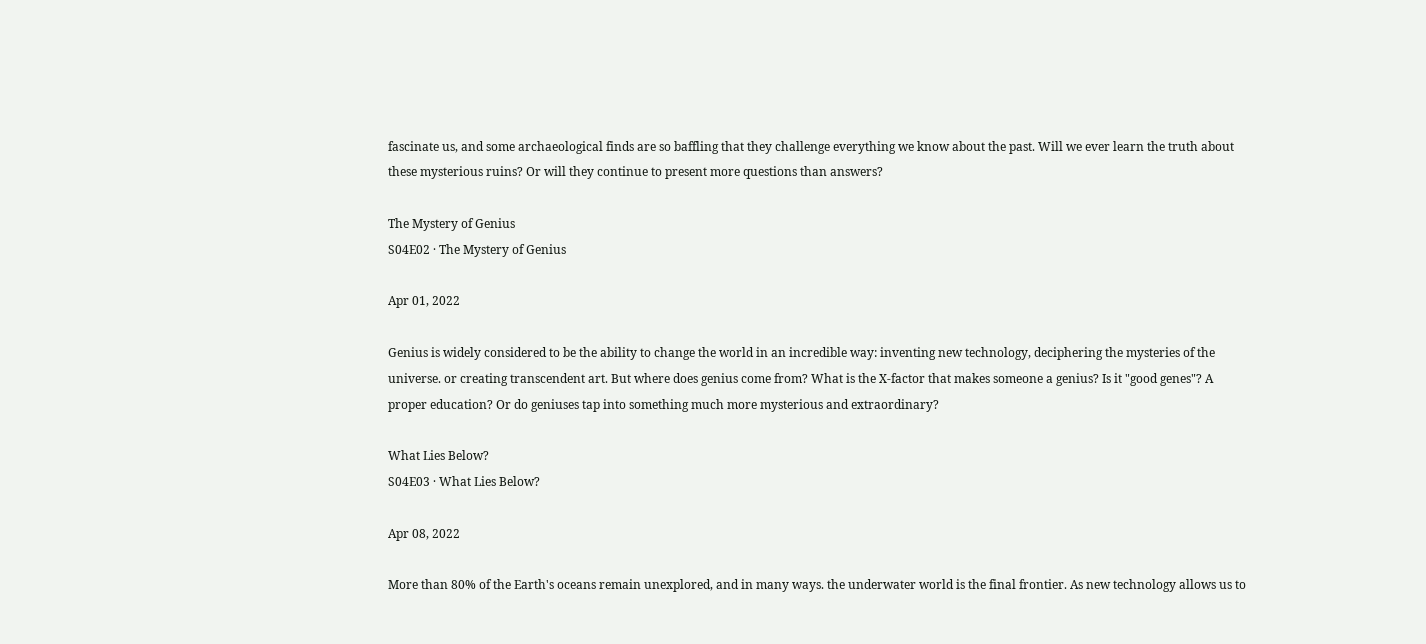fascinate us, and some archaeological finds are so baffling that they challenge everything we know about the past. Will we ever learn the truth about these mysterious ruins? Or will they continue to present more questions than answers?

The Mystery of Genius
S04E02 · The Mystery of Genius

Apr 01, 2022

Genius is widely considered to be the ability to change the world in an incredible way: inventing new technology, deciphering the mysteries of the universe. or creating transcendent art. But where does genius come from? What is the X-factor that makes someone a genius? Is it "good genes"? A proper education? Or do geniuses tap into something much more mysterious and extraordinary?

What Lies Below?
S04E03 · What Lies Below?

Apr 08, 2022

More than 80% of the Earth's oceans remain unexplored, and in many ways. the underwater world is the final frontier. As new technology allows us to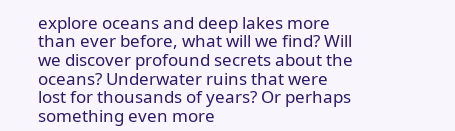explore oceans and deep lakes more than ever before, what will we find? Will we discover profound secrets about the oceans? Underwater ruins that were lost for thousands of years? Or perhaps something even more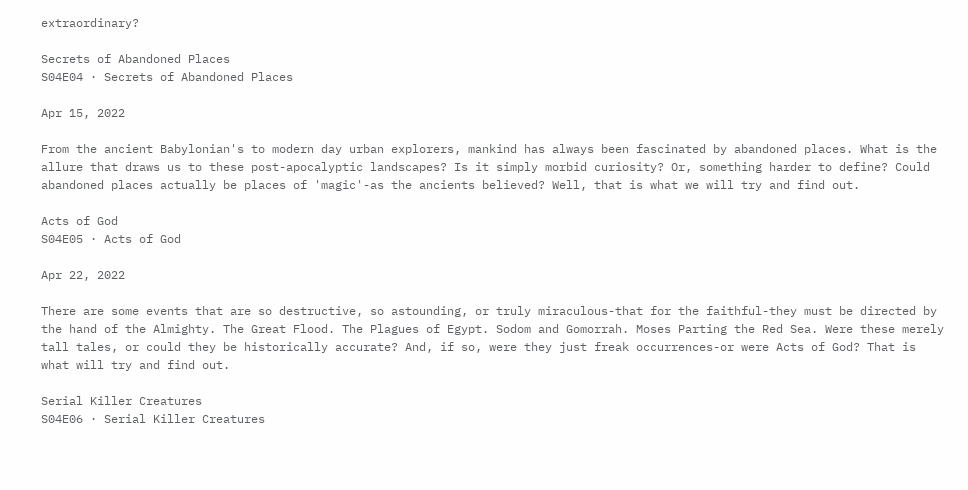extraordinary?

Secrets of Abandoned Places
S04E04 · Secrets of Abandoned Places

Apr 15, 2022

From the ancient Babylonian's to modern day urban explorers, mankind has always been fascinated by abandoned places. What is the allure that draws us to these post-apocalyptic landscapes? Is it simply morbid curiosity? Or, something harder to define? Could abandoned places actually be places of 'magic'-as the ancients believed? Well, that is what we will try and find out.

Acts of God
S04E05 · Acts of God

Apr 22, 2022

There are some events that are so destructive, so astounding, or truly miraculous-that for the faithful-they must be directed by the hand of the Almighty. The Great Flood. The Plagues of Egypt. Sodom and Gomorrah. Moses Parting the Red Sea. Were these merely tall tales, or could they be historically accurate? And, if so, were they just freak occurrences-or were Acts of God? That is what will try and find out.

Serial Killer Creatures
S04E06 · Serial Killer Creatures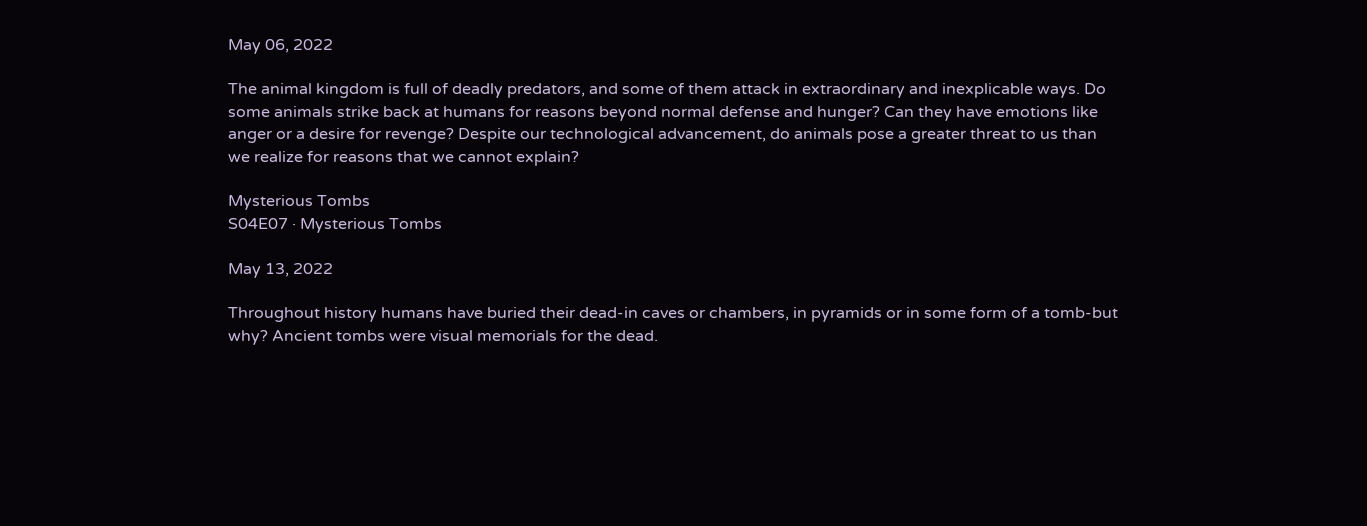May 06, 2022

The animal kingdom is full of deadly predators, and some of them attack in extraordinary and inexplicable ways. Do some animals strike back at humans for reasons beyond normal defense and hunger? Can they have emotions like anger or a desire for revenge? Despite our technological advancement, do animals pose a greater threat to us than we realize for reasons that we cannot explain?

Mysterious Tombs
S04E07 · Mysterious Tombs

May 13, 2022

Throughout history humans have buried their dead-in caves or chambers, in pyramids or in some form of a tomb-but why? Ancient tombs were visual memorials for the dead.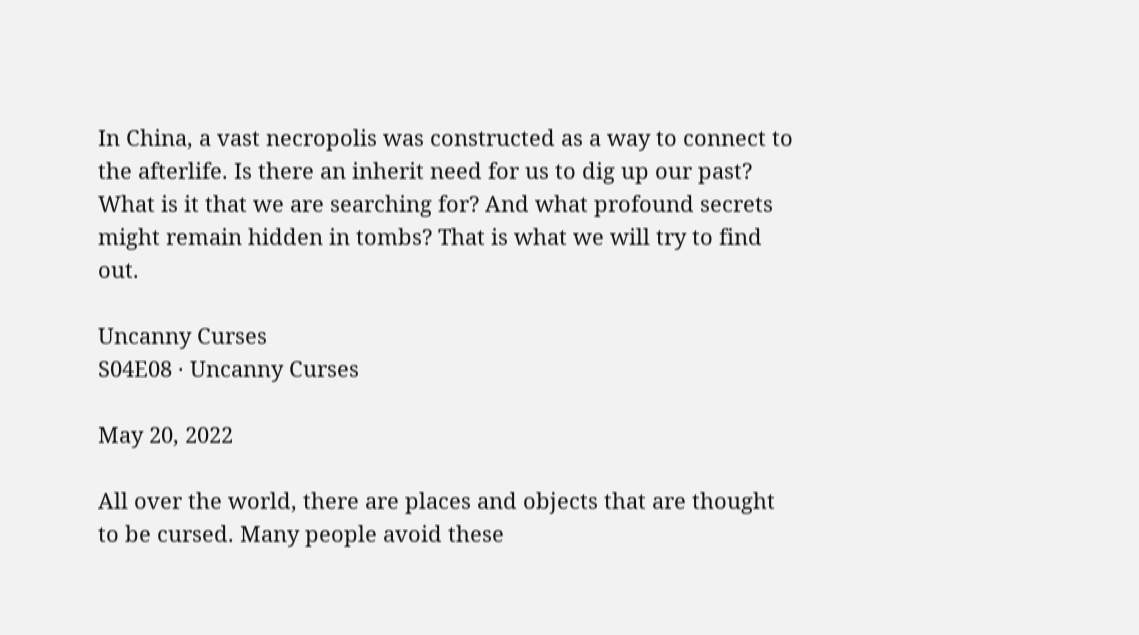In China, a vast necropolis was constructed as a way to connect to the afterlife. Is there an inherit need for us to dig up our past? What is it that we are searching for? And what profound secrets might remain hidden in tombs? That is what we will try to find out.

Uncanny Curses
S04E08 · Uncanny Curses

May 20, 2022

All over the world, there are places and objects that are thought to be cursed. Many people avoid these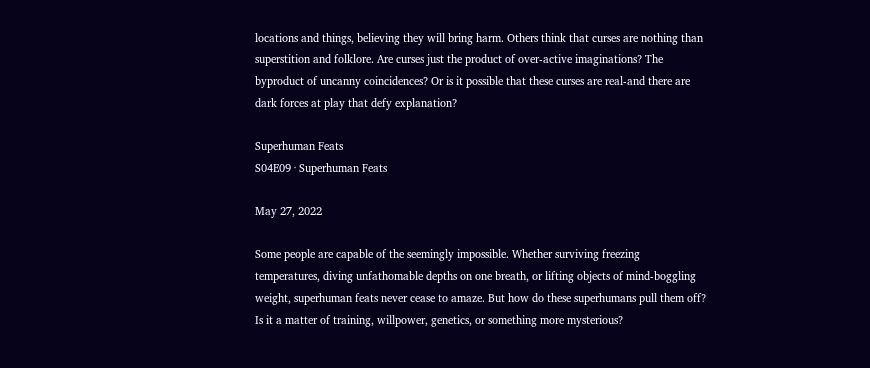locations and things, believing they will bring harm. Others think that curses are nothing than superstition and folklore. Are curses just the product of over-active imaginations? The byproduct of uncanny coincidences? Or is it possible that these curses are real-and there are dark forces at play that defy explanation?

Superhuman Feats
S04E09 · Superhuman Feats

May 27, 2022

Some people are capable of the seemingly impossible. Whether surviving freezing temperatures, diving unfathomable depths on one breath, or lifting objects of mind-boggling weight, superhuman feats never cease to amaze. But how do these superhumans pull them off? Is it a matter of training, willpower, genetics, or something more mysterious?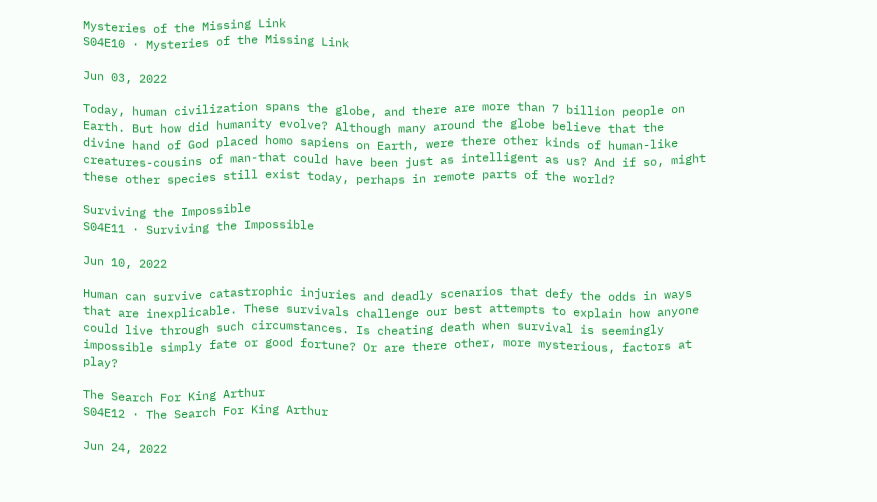Mysteries of the Missing Link
S04E10 · Mysteries of the Missing Link

Jun 03, 2022

Today, human civilization spans the globe, and there are more than 7 billion people on Earth. But how did humanity evolve? Although many around the globe believe that the divine hand of God placed homo sapiens on Earth, were there other kinds of human-like creatures-cousins of man-that could have been just as intelligent as us? And if so, might these other species still exist today, perhaps in remote parts of the world?

Surviving the Impossible
S04E11 · Surviving the Impossible

Jun 10, 2022

Human can survive catastrophic injuries and deadly scenarios that defy the odds in ways that are inexplicable. These survivals challenge our best attempts to explain how anyone could live through such circumstances. Is cheating death when survival is seemingly impossible simply fate or good fortune? Or are there other, more mysterious, factors at play?

The Search For King Arthur
S04E12 · The Search For King Arthur

Jun 24, 2022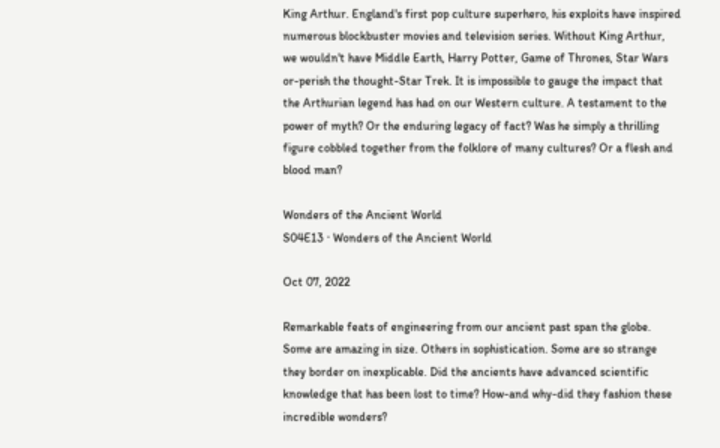King Arthur. England's first pop culture superhero, his exploits have inspired numerous blockbuster movies and television series. Without King Arthur, we wouldn't have Middle Earth, Harry Potter, Game of Thrones, Star Wars or-perish the thought-Star Trek. It is impossible to gauge the impact that the Arthurian legend has had on our Western culture. A testament to the power of myth? Or the enduring legacy of fact? Was he simply a thrilling figure cobbled together from the folklore of many cultures? Or a flesh and blood man?

Wonders of the Ancient World
S04E13 · Wonders of the Ancient World

Oct 07, 2022

Remarkable feats of engineering from our ancient past span the globe. Some are amazing in size. Others in sophistication. Some are so strange they border on inexplicable. Did the ancients have advanced scientific knowledge that has been lost to time? How-and why-did they fashion these incredible wonders?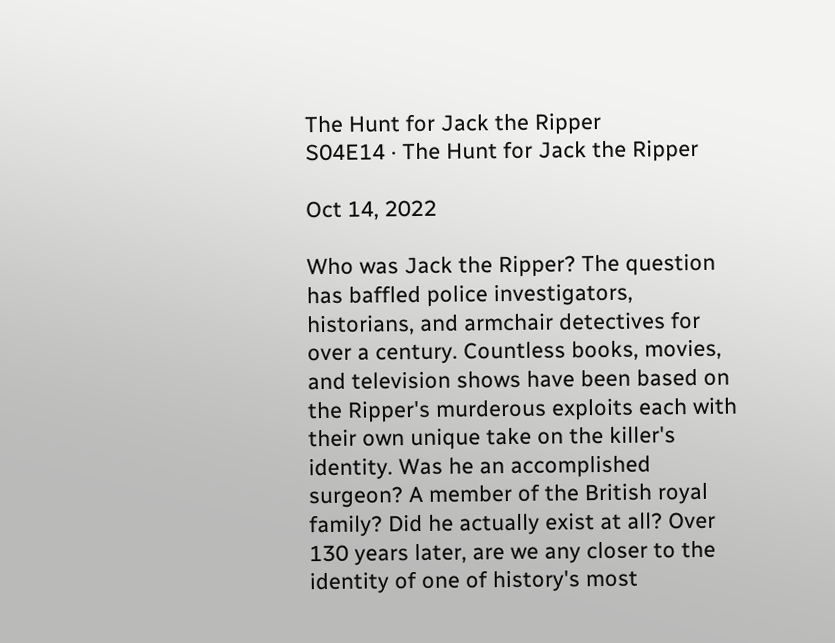The Hunt for Jack the Ripper
S04E14 · The Hunt for Jack the Ripper

Oct 14, 2022

Who was Jack the Ripper? The question has baffled police investigators, historians, and armchair detectives for over a century. Countless books, movies, and television shows have been based on the Ripper's murderous exploits each with their own unique take on the killer's identity. Was he an accomplished surgeon? A member of the British royal family? Did he actually exist at all? Over 130 years later, are we any closer to the identity of one of history's most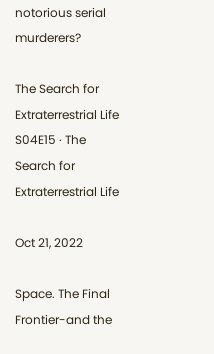notorious serial murderers?

The Search for Extraterrestrial Life
S04E15 · The Search for Extraterrestrial Life

Oct 21, 2022

Space. The Final Frontier-and the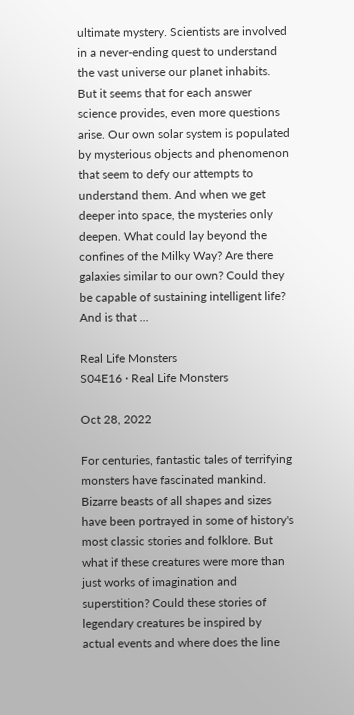ultimate mystery. Scientists are involved in a never-ending quest to understand the vast universe our planet inhabits. But it seems that for each answer science provides, even more questions arise. Our own solar system is populated by mysterious objects and phenomenon that seem to defy our attempts to understand them. And when we get deeper into space, the mysteries only deepen. What could lay beyond the confines of the Milky Way? Are there galaxies similar to our own? Could they be capable of sustaining intelligent life? And is that ...

Real Life Monsters
S04E16 · Real Life Monsters

Oct 28, 2022

For centuries, fantastic tales of terrifying monsters have fascinated mankind. Bizarre beasts of all shapes and sizes have been portrayed in some of history's most classic stories and folklore. But what if these creatures were more than just works of imagination and superstition? Could these stories of legendary creatures be inspired by actual events and where does the line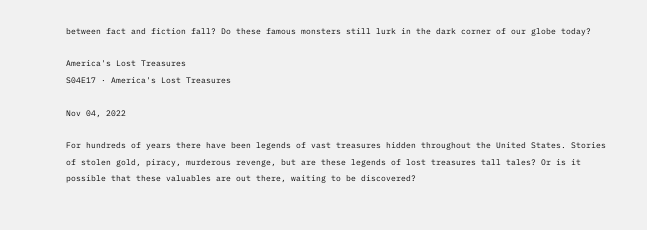between fact and fiction fall? Do these famous monsters still lurk in the dark corner of our globe today?

America's Lost Treasures
S04E17 · America's Lost Treasures

Nov 04, 2022

For hundreds of years there have been legends of vast treasures hidden throughout the United States. Stories of stolen gold, piracy, murderous revenge, but are these legends of lost treasures tall tales? Or is it possible that these valuables are out there, waiting to be discovered?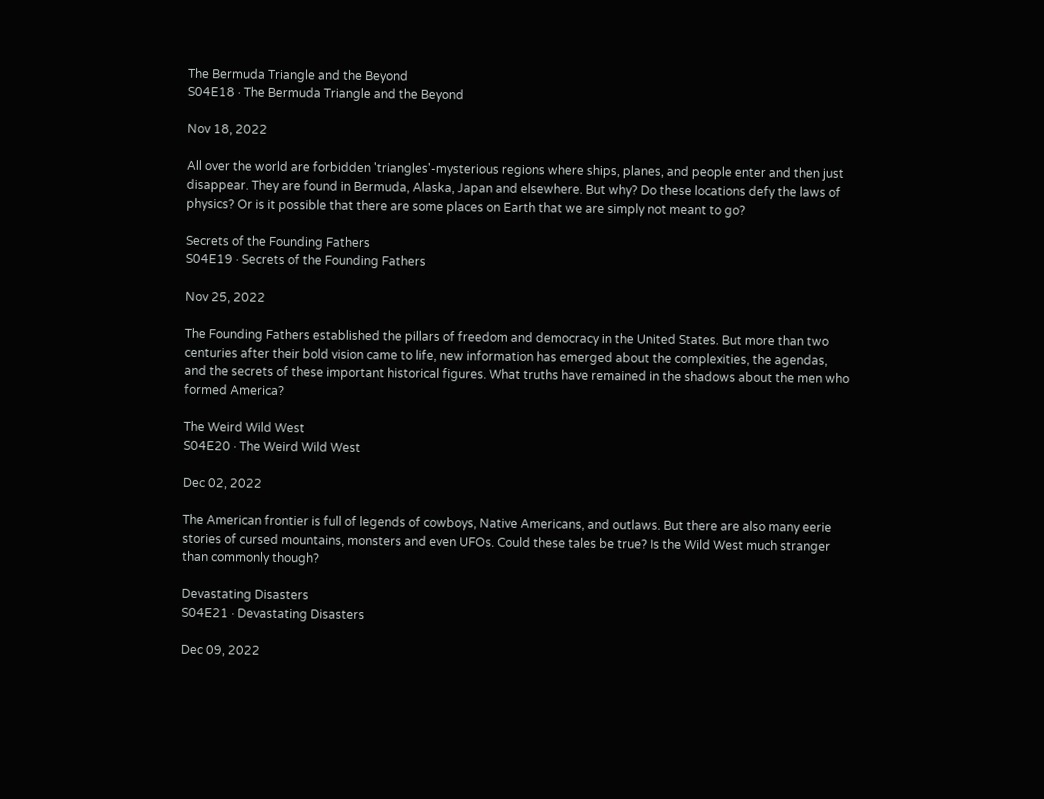The Bermuda Triangle and the Beyond
S04E18 · The Bermuda Triangle and the Beyond

Nov 18, 2022

All over the world are forbidden 'triangles'-mysterious regions where ships, planes, and people enter and then just disappear. They are found in Bermuda, Alaska, Japan and elsewhere. But why? Do these locations defy the laws of physics? Or is it possible that there are some places on Earth that we are simply not meant to go?

Secrets of the Founding Fathers
S04E19 · Secrets of the Founding Fathers

Nov 25, 2022

The Founding Fathers established the pillars of freedom and democracy in the United States. But more than two centuries after their bold vision came to life, new information has emerged about the complexities, the agendas, and the secrets of these important historical figures. What truths have remained in the shadows about the men who formed America?

The Weird Wild West
S04E20 · The Weird Wild West

Dec 02, 2022

The American frontier is full of legends of cowboys, Native Americans, and outlaws. But there are also many eerie stories of cursed mountains, monsters and even UFOs. Could these tales be true? Is the Wild West much stranger than commonly though?

Devastating Disasters
S04E21 · Devastating Disasters

Dec 09, 2022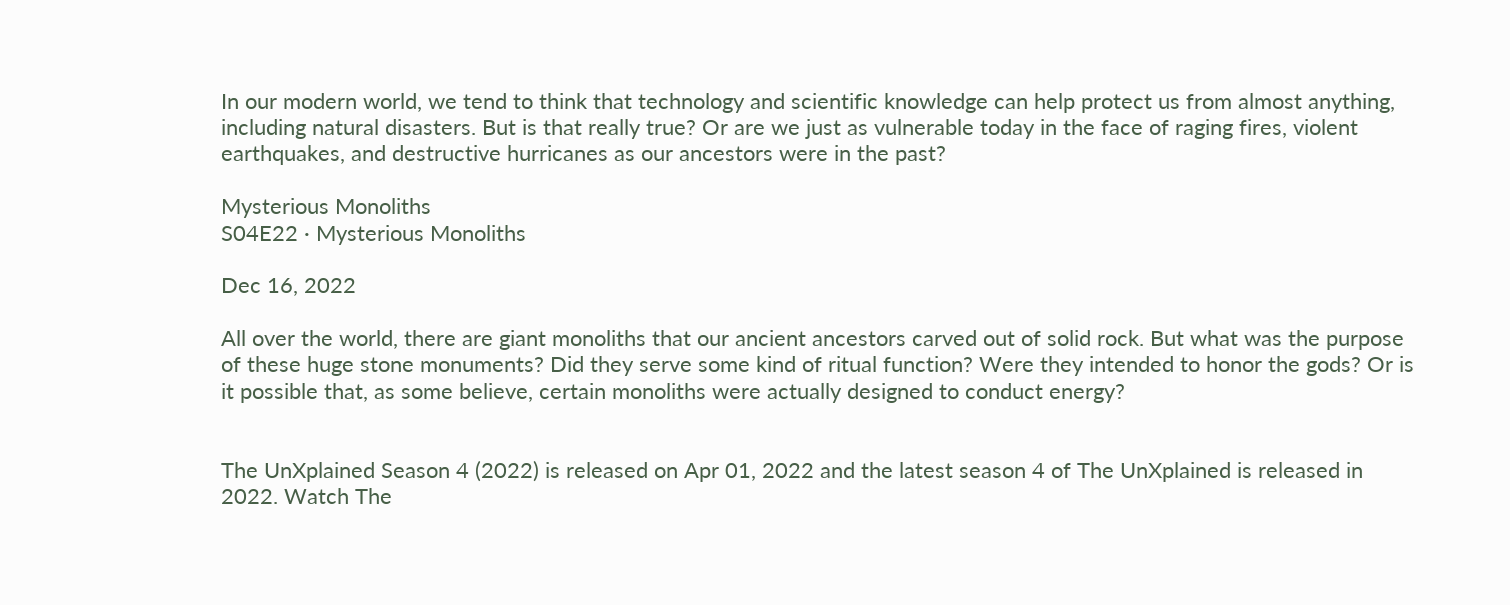In our modern world, we tend to think that technology and scientific knowledge can help protect us from almost anything, including natural disasters. But is that really true? Or are we just as vulnerable today in the face of raging fires, violent earthquakes, and destructive hurricanes as our ancestors were in the past?

Mysterious Monoliths
S04E22 · Mysterious Monoliths

Dec 16, 2022

All over the world, there are giant monoliths that our ancient ancestors carved out of solid rock. But what was the purpose of these huge stone monuments? Did they serve some kind of ritual function? Were they intended to honor the gods? Or is it possible that, as some believe, certain monoliths were actually designed to conduct energy?


The UnXplained Season 4 (2022) is released on Apr 01, 2022 and the latest season 4 of The UnXplained is released in 2022. Watch The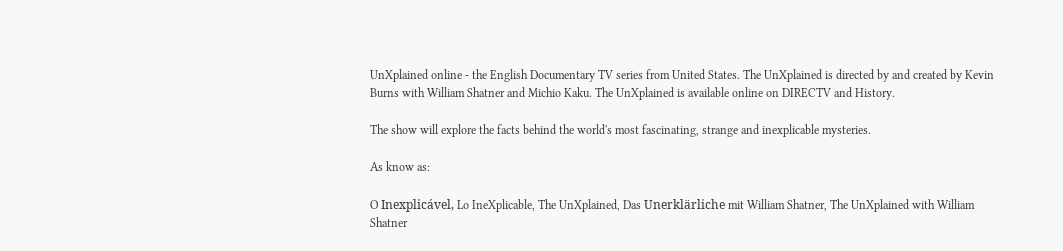UnXplained online - the English Documentary TV series from United States. The UnXplained is directed by and created by Kevin Burns with William Shatner and Michio Kaku. The UnXplained is available online on DIRECTV and History.

The show will explore the facts behind the world's most fascinating, strange and inexplicable mysteries.

As know as:

O Inexplicável, Lo IneXplicable, The UnXplained, Das Unerklärliche mit William Shatner, The UnXplained with William Shatner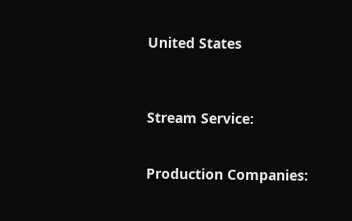United States



Stream Service:


Production Companies: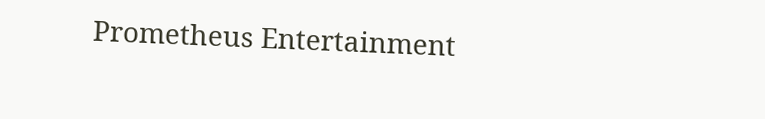Prometheus Entertainment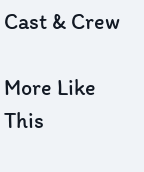Cast & Crew

More Like This